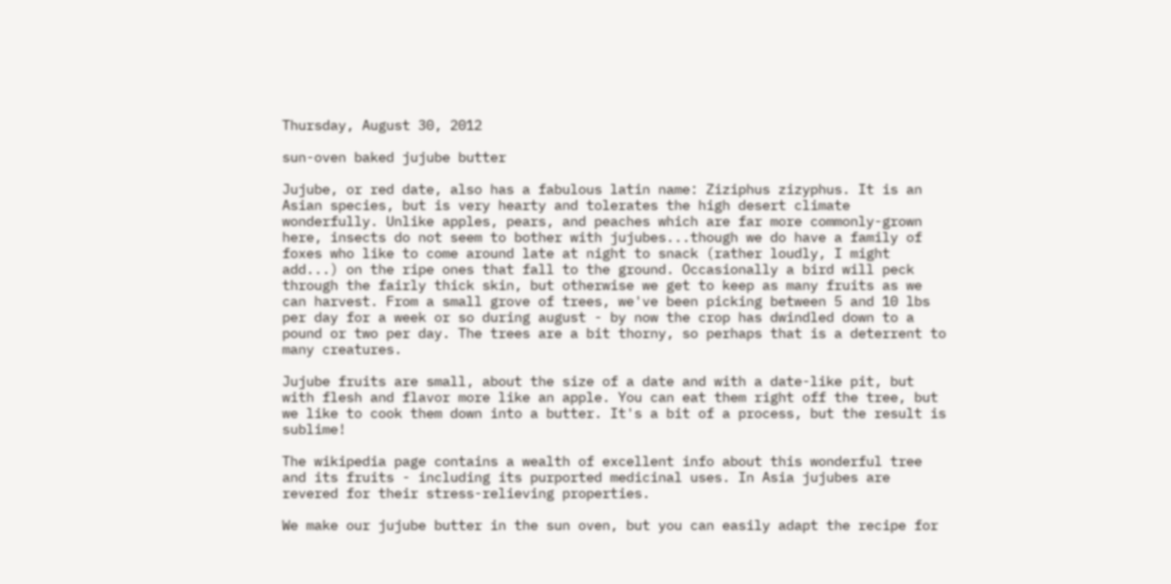Thursday, August 30, 2012

sun-oven baked jujube butter

Jujube, or red date, also has a fabulous latin name: Ziziphus zizyphus. It is an Asian species, but is very hearty and tolerates the high desert climate wonderfully. Unlike apples, pears, and peaches which are far more commonly-grown here, insects do not seem to bother with jujubes...though we do have a family of foxes who like to come around late at night to snack (rather loudly, I might add...) on the ripe ones that fall to the ground. Occasionally a bird will peck through the fairly thick skin, but otherwise we get to keep as many fruits as we can harvest. From a small grove of trees, we've been picking between 5 and 10 lbs per day for a week or so during august - by now the crop has dwindled down to a pound or two per day. The trees are a bit thorny, so perhaps that is a deterrent to many creatures.

Jujube fruits are small, about the size of a date and with a date-like pit, but with flesh and flavor more like an apple. You can eat them right off the tree, but we like to cook them down into a butter. It's a bit of a process, but the result is sublime!

The wikipedia page contains a wealth of excellent info about this wonderful tree and its fruits - including its purported medicinal uses. In Asia jujubes are revered for their stress-relieving properties.

We make our jujube butter in the sun oven, but you can easily adapt the recipe for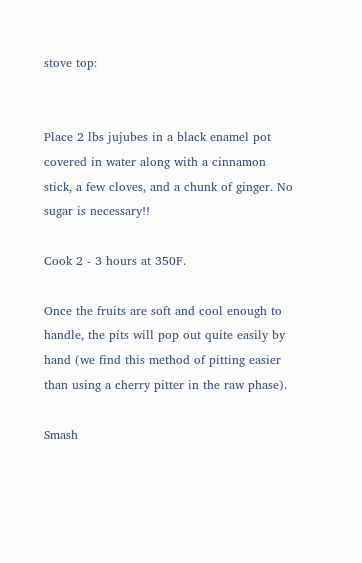stove top:


Place 2 lbs jujubes in a black enamel pot covered in water along with a cinnamon stick, a few cloves, and a chunk of ginger. No sugar is necessary!!

Cook 2 - 3 hours at 350F.

Once the fruits are soft and cool enough to handle, the pits will pop out quite easily by hand (we find this method of pitting easier than using a cherry pitter in the raw phase).

Smash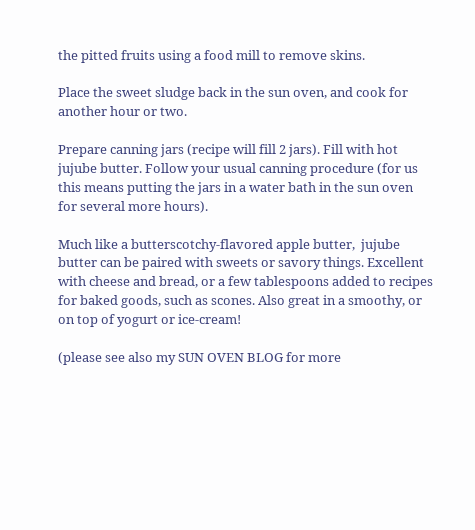the pitted fruits using a food mill to remove skins.

Place the sweet sludge back in the sun oven, and cook for another hour or two.

Prepare canning jars (recipe will fill 2 jars). Fill with hot jujube butter. Follow your usual canning procedure (for us this means putting the jars in a water bath in the sun oven for several more hours).

Much like a butterscotchy-flavored apple butter,  jujube butter can be paired with sweets or savory things. Excellent with cheese and bread, or a few tablespoons added to recipes for baked goods, such as scones. Also great in a smoothy, or on top of yogurt or ice-cream!

(please see also my SUN OVEN BLOG for more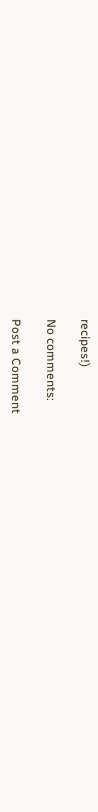recipes!)

No comments:

Post a Comment